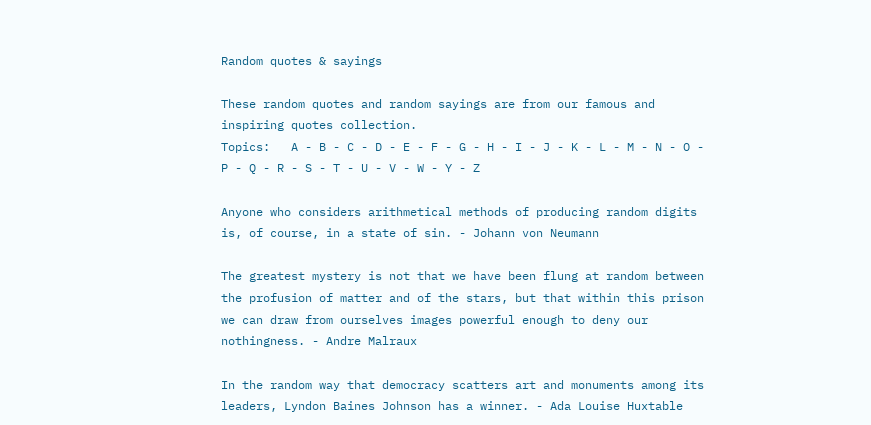Random quotes & sayings

These random quotes and random sayings are from our famous and inspiring quotes collection.
Topics:   A - B - C - D - E - F - G - H - I - J - K - L - M - N - O - P - Q - R - S - T - U - V - W - Y - Z

Anyone who considers arithmetical methods of producing random digits is, of course, in a state of sin. - Johann von Neumann

The greatest mystery is not that we have been flung at random between the profusion of matter and of the stars, but that within this prison we can draw from ourselves images powerful enough to deny our nothingness. - Andre Malraux

In the random way that democracy scatters art and monuments among its leaders, Lyndon Baines Johnson has a winner. - Ada Louise Huxtable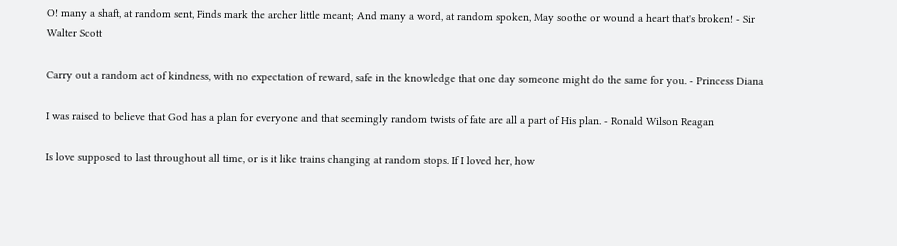O! many a shaft, at random sent, Finds mark the archer little meant; And many a word, at random spoken, May soothe or wound a heart that's broken! - Sir Walter Scott

Carry out a random act of kindness, with no expectation of reward, safe in the knowledge that one day someone might do the same for you. - Princess Diana

I was raised to believe that God has a plan for everyone and that seemingly random twists of fate are all a part of His plan. - Ronald Wilson Reagan

Is love supposed to last throughout all time, or is it like trains changing at random stops. If I loved her, how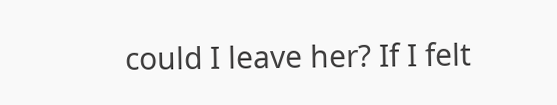could I leave her? If I felt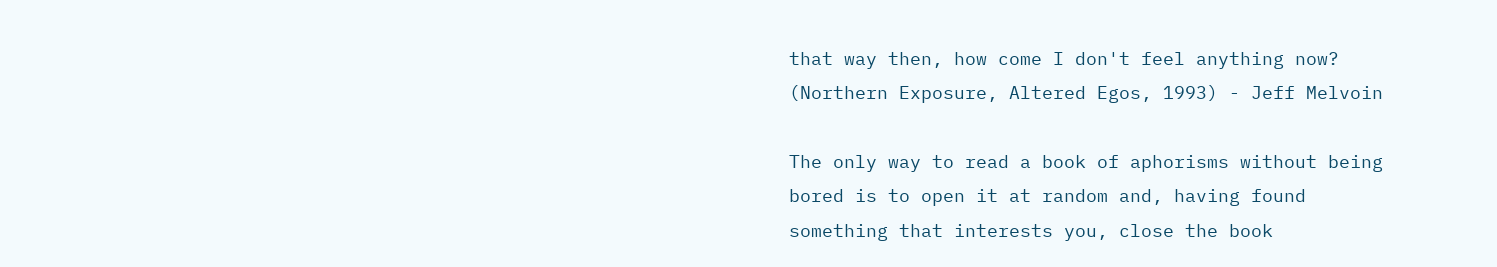that way then, how come I don't feel anything now? (Northern Exposure, Altered Egos, 1993) - Jeff Melvoin

The only way to read a book of aphorisms without being bored is to open it at random and, having found something that interests you, close the book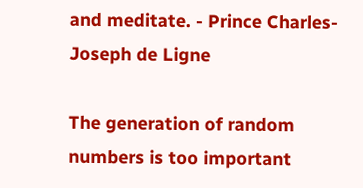and meditate. - Prince Charles-Joseph de Ligne

The generation of random numbers is too important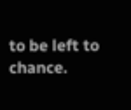to be left to chance.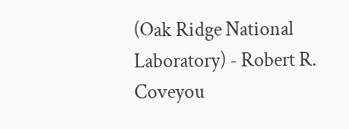(Oak Ridge National Laboratory) - Robert R. Coveyou